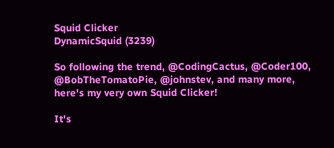Squid Clicker
DynamicSquid (3239)

So following the trend, @CodingCactus, @Coder100, @BobTheTomatoPie, @johnstev, and many more, here's my very own Squid Clicker!

It's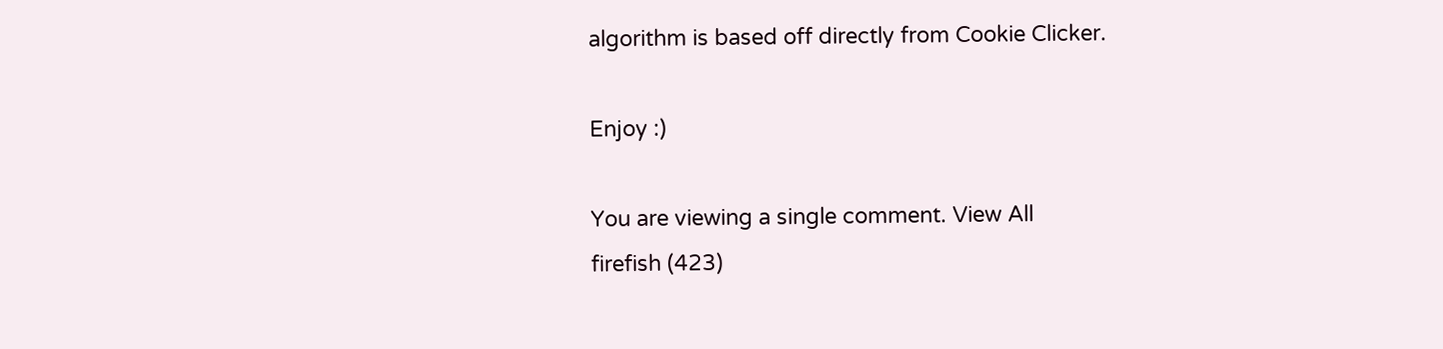algorithm is based off directly from Cookie Clicker.

Enjoy :)

You are viewing a single comment. View All
firefish (423)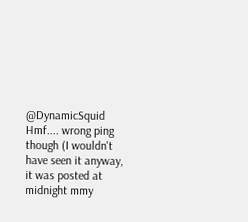@DynamicSquid Hmf.... wrong ping though (I wouldn't have seen it anyway, it was posted at midnight mmy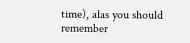time), alas you should remember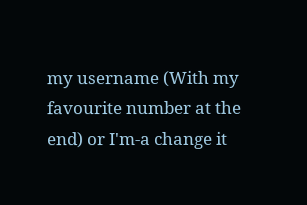my username (With my favourite number at the end) or I'm-a change it